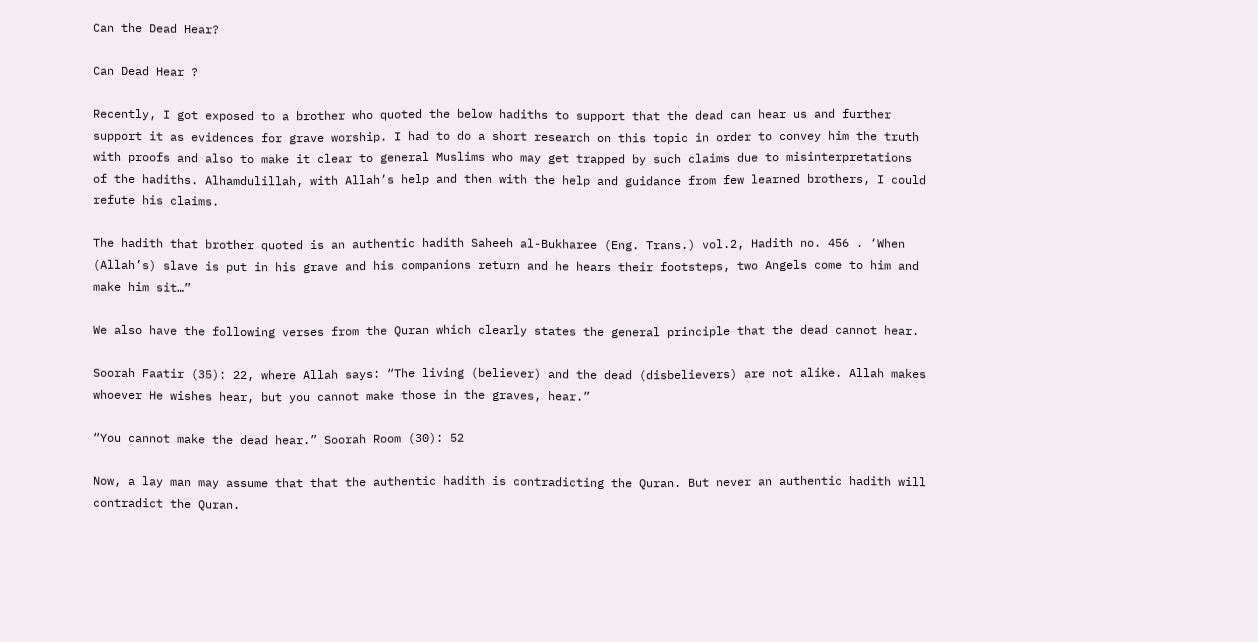Can the Dead Hear?

Can Dead Hear ?

Recently, I got exposed to a brother who quoted the below hadiths to support that the dead can hear us and further support it as evidences for grave worship. I had to do a short research on this topic in order to convey him the truth with proofs and also to make it clear to general Muslims who may get trapped by such claims due to misinterpretations of the hadiths. Alhamdulillah, with Allah’s help and then with the help and guidance from few learned brothers, I could refute his claims.

The hadith that brother quoted is an authentic hadith Saheeh al-Bukharee (Eng. Trans.) vol.2, Hadith no. 456 . ‘When (Allah’s) slave is put in his grave and his companions return and he hears their footsteps, two Angels come to him and make him sit…”

We also have the following verses from the Quran which clearly states the general principle that the dead cannot hear.

Soorah Faatir (35): 22, where Allah says: “The living (believer) and the dead (disbelievers) are not alike. Allah makes whoever He wishes hear, but you cannot make those in the graves, hear.”

“You cannot make the dead hear.” Soorah Room (30): 52

Now, a lay man may assume that that the authentic hadith is contradicting the Quran. But never an authentic hadith will contradict the Quran.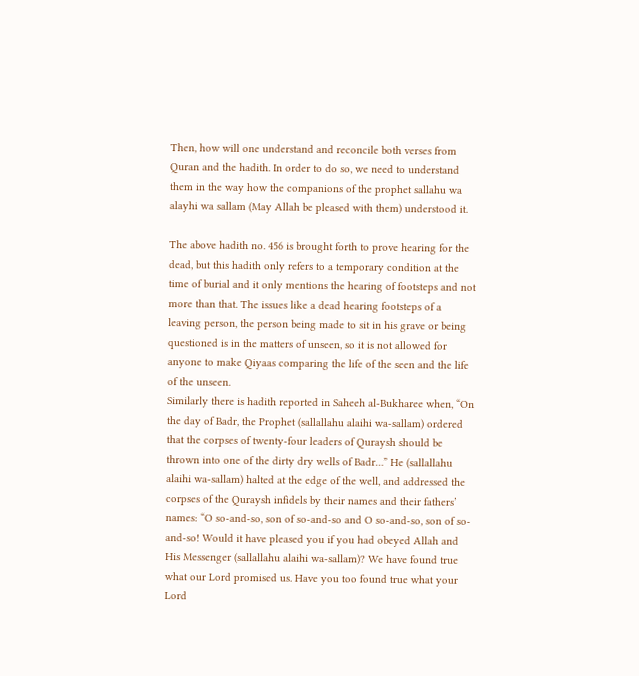Then, how will one understand and reconcile both verses from Quran and the hadith. In order to do so, we need to understand them in the way how the companions of the prophet sallahu wa alayhi wa sallam (May Allah be pleased with them) understood it.

The above hadith no. 456 is brought forth to prove hearing for the dead, but this hadith only refers to a temporary condition at the time of burial and it only mentions the hearing of footsteps and not more than that. The issues like a dead hearing footsteps of a leaving person, the person being made to sit in his grave or being questioned is in the matters of unseen, so it is not allowed for anyone to make Qiyaas comparing the life of the seen and the life of the unseen.
Similarly there is hadith reported in Saheeh al-Bukharee when, “On the day of Badr, the Prophet (sallallahu alaihi wa-sallam) ordered that the corpses of twenty-four leaders of Quraysh should be thrown into one of the dirty dry wells of Badr…” He (sallallahu alaihi wa-sallam) halted at the edge of the well, and addressed the corpses of the Quraysh infidels by their names and their fathers’ names: “O so-and-so, son of so-and-so and O so-and-so, son of so-and-so! Would it have pleased you if you had obeyed Allah and His Messenger (sallallahu alaihi wa-sallam)? We have found true what our Lord promised us. Have you too found true what your Lord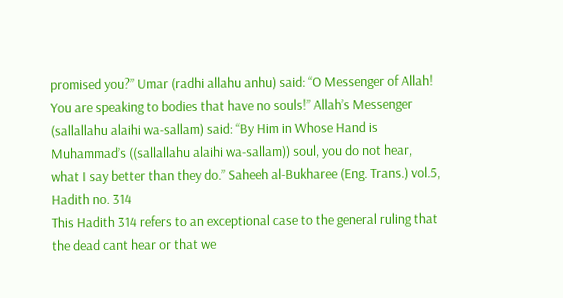promised you?” Umar (radhi allahu anhu) said: “O Messenger of Allah! You are speaking to bodies that have no souls!” Allah’s Messenger (sallallahu alaihi wa-sallam) said: “By Him in Whose Hand is Muhammad’s ((sallallahu alaihi wa-sallam)) soul, you do not hear, what I say better than they do.” Saheeh al-Bukharee (Eng. Trans.) vol.5, Hadith no. 314
This Hadith 314 refers to an exceptional case to the general ruling that the dead cant hear or that we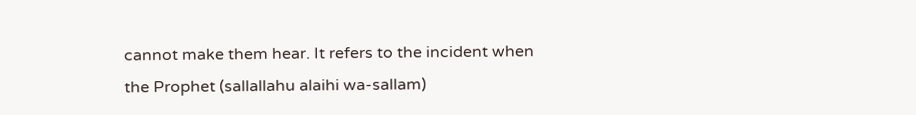cannot make them hear. It refers to the incident when the Prophet (sallallahu alaihi wa-sallam)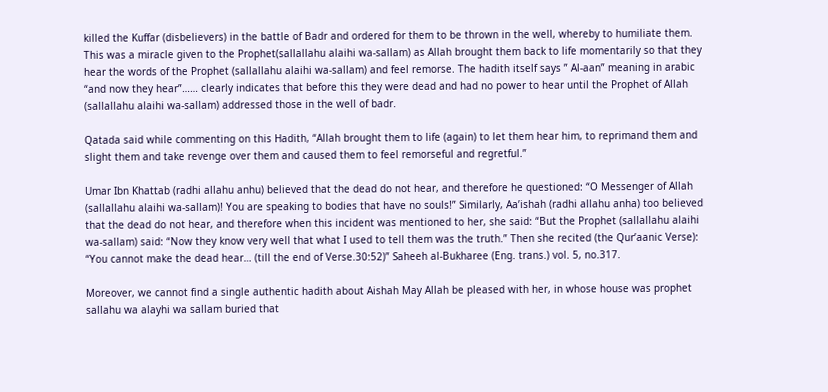killed the Kuffar (disbelievers) in the battle of Badr and ordered for them to be thrown in the well, whereby to humiliate them. This was a miracle given to the Prophet(sallallahu alaihi wa-sallam) as Allah brought them back to life momentarily so that they hear the words of the Prophet (sallallahu alaihi wa-sallam) and feel remorse. The hadith itself says ” Al-aan” meaning in arabic “and now they hear”…… clearly indicates that before this they were dead and had no power to hear until the Prophet of Allah (sallallahu alaihi wa-sallam) addressed those in the well of badr.

Qatada said while commenting on this Hadith, “Allah brought them to life (again) to let them hear him, to reprimand them and slight them and take revenge over them and caused them to feel remorseful and regretful.”

Umar Ibn Khattab (radhi allahu anhu) believed that the dead do not hear, and therefore he questioned: “O Messenger of Allah (sallallahu alaihi wa-sallam)! You are speaking to bodies that have no souls!” Similarly, Aa’ishah (radhi allahu anha) too believed that the dead do not hear, and therefore when this incident was mentioned to her, she said: “But the Prophet (sallallahu alaihi wa-sallam) said: “Now they know very well that what I used to tell them was the truth.” Then she recited (the Qur’aanic Verse): “You cannot make the dead hear… (till the end of Verse.30:52)” Saheeh al-Bukharee (Eng. trans.) vol. 5, no.317.

Moreover, we cannot find a single authentic hadith about Aishah May Allah be pleased with her, in whose house was prophet sallahu wa alayhi wa sallam buried that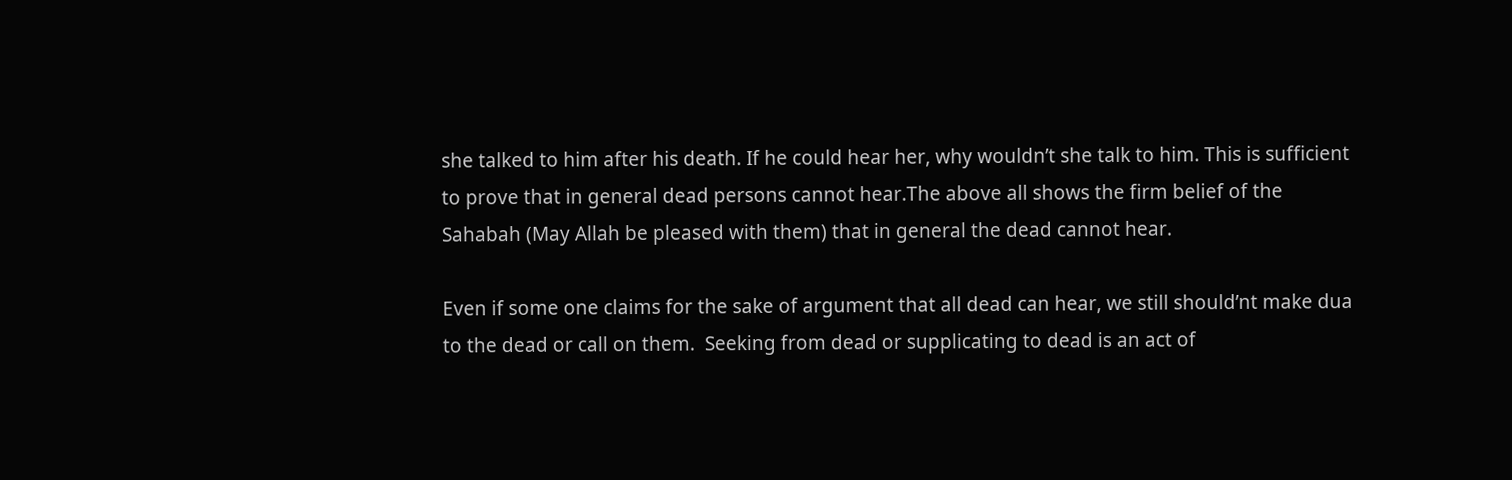she talked to him after his death. If he could hear her, why wouldn’t she talk to him. This is sufficient to prove that in general dead persons cannot hear.The above all shows the firm belief of the Sahabah (May Allah be pleased with them) that in general the dead cannot hear.

Even if some one claims for the sake of argument that all dead can hear, we still should’nt make dua to the dead or call on them.  Seeking from dead or supplicating to dead is an act of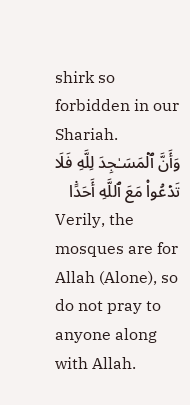shirk so forbidden in our Shariah.
وَأَنَّ ٱلۡمَسَـٰجِدَ لِلَّهِ فَلَا تَدۡعُواْ مَعَ ٱللَّهِ أَحَدً۬ا
Verily, the mosques are for Allah (Alone), so do not pray to anyone along with Allah.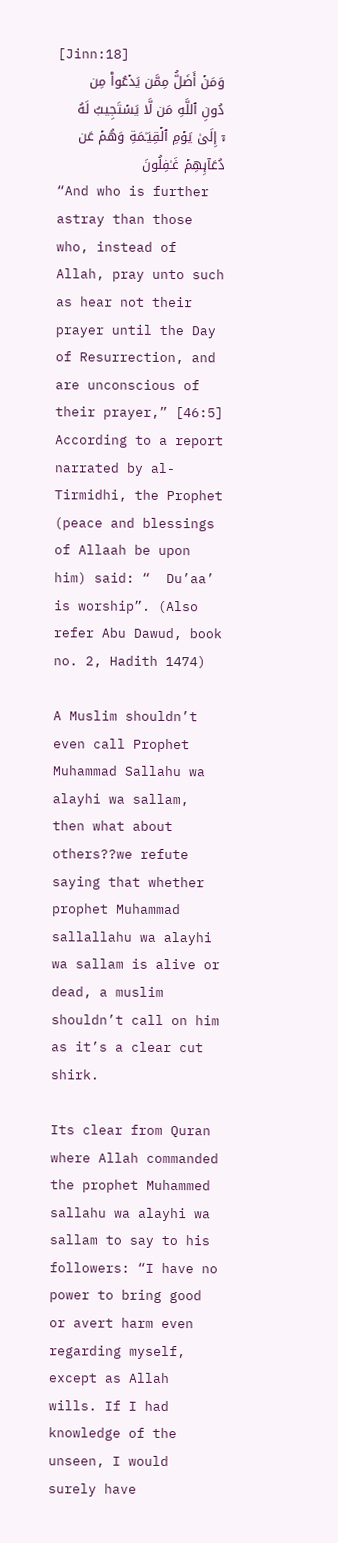[Jinn:18]
وَمَنۡ أَضَلُّ مِمَّن يَدۡعُواْ مِن دُونِ ٱللَّهِ مَن لَّا يَسۡتَجِيبُ لَهُ ۥۤ إِلَىٰ يَوۡمِ ٱلۡقِيَـٰمَةِ وَهُمۡ عَن دُعَآٮِٕهِمۡ غَـٰفِلُونَ
“And who is further astray than those who, instead of Allah, pray unto such as hear not their prayer until the Day of Resurrection, and are unconscious of their prayer,” [46:5]
According to a report narrated by al-Tirmidhi, the Prophet (peace and blessings of Allaah be upon him) said: “  Du’aa’ is worship”. (Also refer Abu Dawud, book no. 2, Hadith 1474)

A Muslim shouldn’t even call Prophet Muhammad Sallahu wa alayhi wa sallam, then what about others??we refute saying that whether prophet Muhammad sallallahu wa alayhi wa sallam is alive or dead, a muslim shouldn’t call on him as it’s a clear cut shirk.

Its clear from Quran where Allah commanded the prophet Muhammed sallahu wa alayhi wa sallam to say to his followers: “I have no power to bring good or avert harm even regarding myself, except as Allah wills. If I had knowledge of the unseen, I would surely have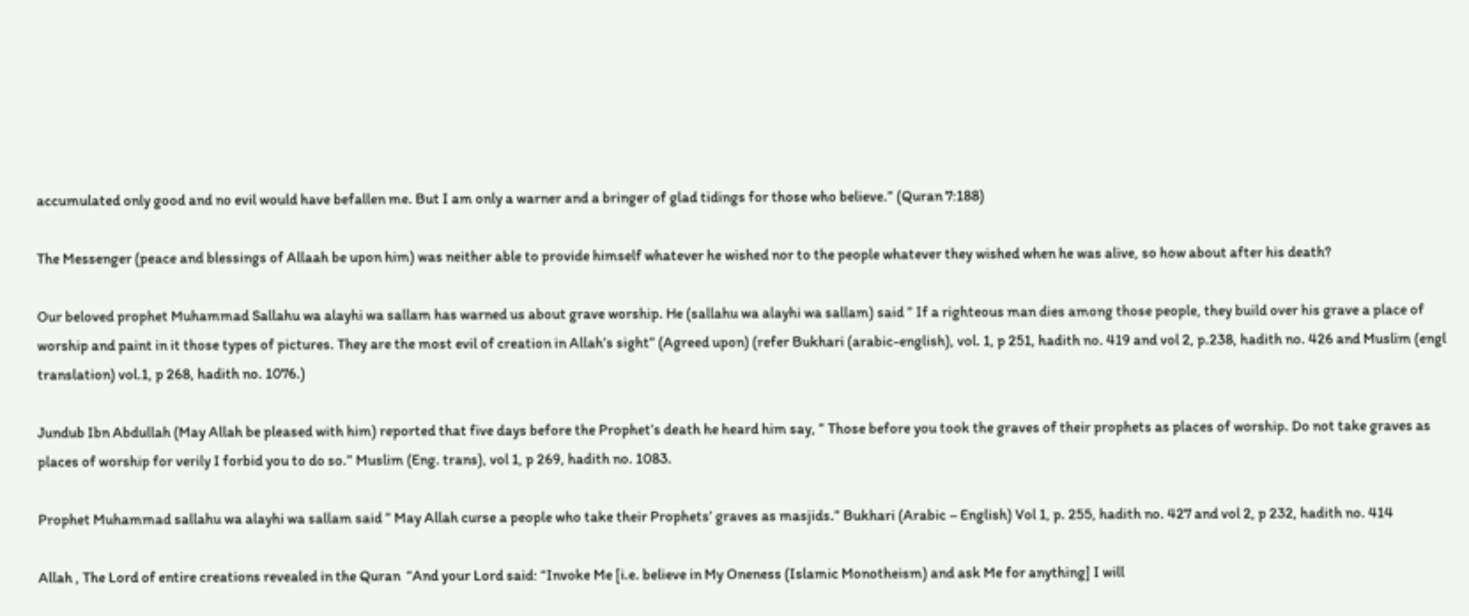accumulated only good and no evil would have befallen me. But I am only a warner and a bringer of glad tidings for those who believe.” (Quran 7:188)

The Messenger (peace and blessings of Allaah be upon him) was neither able to provide himself whatever he wished nor to the people whatever they wished when he was alive, so how about after his death?

Our beloved prophet Muhammad Sallahu wa alayhi wa sallam has warned us about grave worship. He (sallahu wa alayhi wa sallam) said ” If a righteous man dies among those people, they build over his grave a place of worship and paint in it those types of pictures. They are the most evil of creation in Allah’s sight” (Agreed upon) (refer Bukhari (arabic-english), vol. 1, p 251, hadith no. 419 and vol 2, p.238, hadith no. 426 and Muslim (engl translation) vol.1, p 268, hadith no. 1076.)

Jundub Ibn Abdullah (May Allah be pleased with him) reported that five days before the Prophet’s death he heard him say, ” Those before you took the graves of their prophets as places of worship. Do not take graves as places of worship for verily I forbid you to do so.” Muslim (Eng. trans), vol 1, p 269, hadith no. 1083.

Prophet Muhammad sallahu wa alayhi wa sallam said ” May Allah curse a people who take their Prophets’ graves as masjids.” Bukhari (Arabic – English) Vol 1, p. 255, hadith no. 427 and vol 2, p 232, hadith no. 414

Allah , The Lord of entire creations revealed in the Quran  “And your Lord said: “Invoke Me [i.e. believe in My Oneness (Islamic Monotheism) and ask Me for anything] I will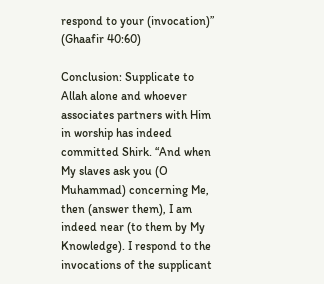respond to your (invocation)” (Ghaafir 40:60)

Conclusion: Supplicate to Allah alone and whoever associates partners with Him in worship has indeed committed Shirk. “And when My slaves ask you (O Muhammad) concerning Me, then (answer them), I am indeed near (to them by My Knowledge). I respond to the invocations of the supplicant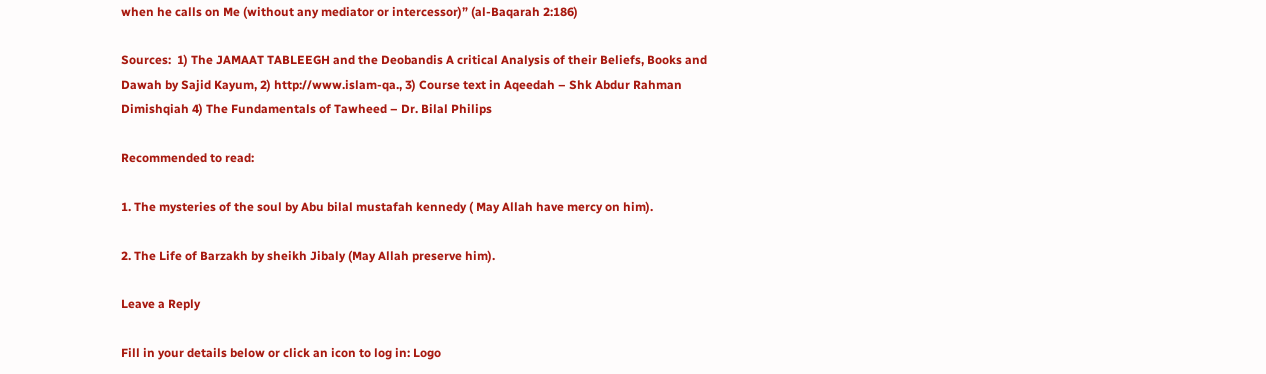when he calls on Me (without any mediator or intercessor)” (al-Baqarah 2:186)

Sources:  1) The JAMAAT TABLEEGH and the Deobandis A critical Analysis of their Beliefs, Books and Dawah by Sajid Kayum, 2) http://www.islam-qa., 3) Course text in Aqeedah – Shk Abdur Rahman Dimishqiah 4) The Fundamentals of Tawheed – Dr. Bilal Philips

Recommended to read:

1. The mysteries of the soul by Abu bilal mustafah kennedy ( May Allah have mercy on him).

2. The Life of Barzakh by sheikh Jibaly (May Allah preserve him).

Leave a Reply

Fill in your details below or click an icon to log in: Logo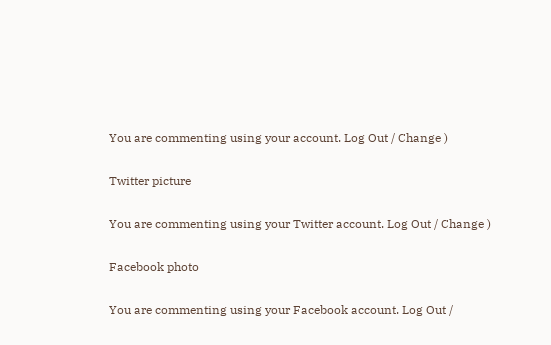You are commenting using your account. Log Out / Change )

Twitter picture

You are commenting using your Twitter account. Log Out / Change )

Facebook photo

You are commenting using your Facebook account. Log Out /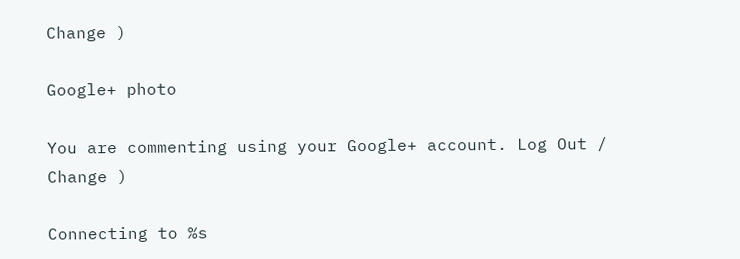Change )

Google+ photo

You are commenting using your Google+ account. Log Out / Change )

Connecting to %s